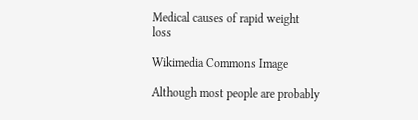Medical causes of rapid weight loss

Wikimedia Commons Image

Although most people are probably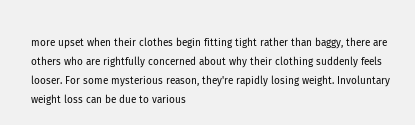more upset when their clothes begin fitting tight rather than baggy, there are others who are rightfully concerned about why their clothing suddenly feels looser. For some mysterious reason, they're rapidly losing weight. Involuntary weight loss can be due to various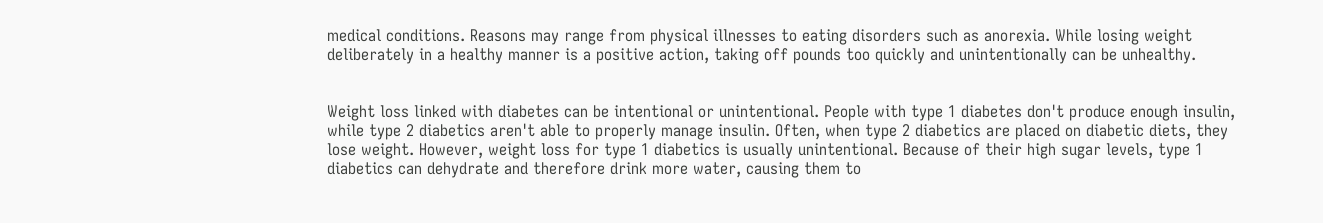medical conditions. Reasons may range from physical illnesses to eating disorders such as anorexia. While losing weight deliberately in a healthy manner is a positive action, taking off pounds too quickly and unintentionally can be unhealthy.


Weight loss linked with diabetes can be intentional or unintentional. People with type 1 diabetes don't produce enough insulin, while type 2 diabetics aren't able to properly manage insulin. Often, when type 2 diabetics are placed on diabetic diets, they lose weight. However, weight loss for type 1 diabetics is usually unintentional. Because of their high sugar levels, type 1 diabetics can dehydrate and therefore drink more water, causing them to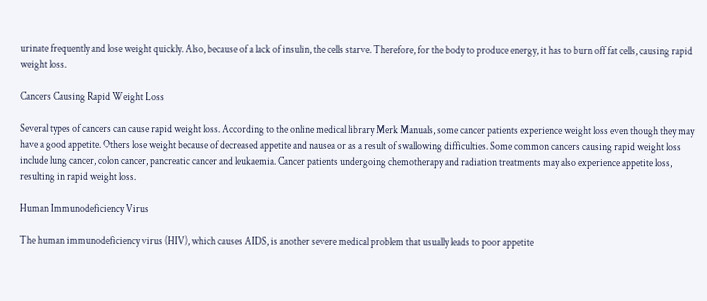urinate frequently and lose weight quickly. Also, because of a lack of insulin, the cells starve. Therefore, for the body to produce energy, it has to burn off fat cells, causing rapid weight loss.

Cancers Causing Rapid Weight Loss

Several types of cancers can cause rapid weight loss. According to the online medical library Merk Manuals, some cancer patients experience weight loss even though they may have a good appetite. Others lose weight because of decreased appetite and nausea or as a result of swallowing difficulties. Some common cancers causing rapid weight loss include lung cancer, colon cancer, pancreatic cancer and leukaemia. Cancer patients undergoing chemotherapy and radiation treatments may also experience appetite loss, resulting in rapid weight loss.

Human Immunodeficiency Virus

The human immunodeficiency virus (HIV), which causes AIDS, is another severe medical problem that usually leads to poor appetite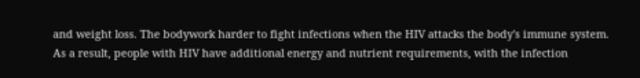and weight loss. The bodywork harder to fight infections when the HIV attacks the body's immune system. As a result, people with HIV have additional energy and nutrient requirements, with the infection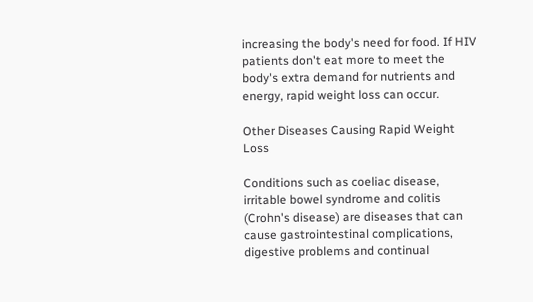increasing the body's need for food. If HIV patients don't eat more to meet the body's extra demand for nutrients and energy, rapid weight loss can occur.

Other Diseases Causing Rapid Weight Loss

Conditions such as coeliac disease, irritable bowel syndrome and colitis (Crohn's disease) are diseases that can cause gastrointestinal complications, digestive problems and continual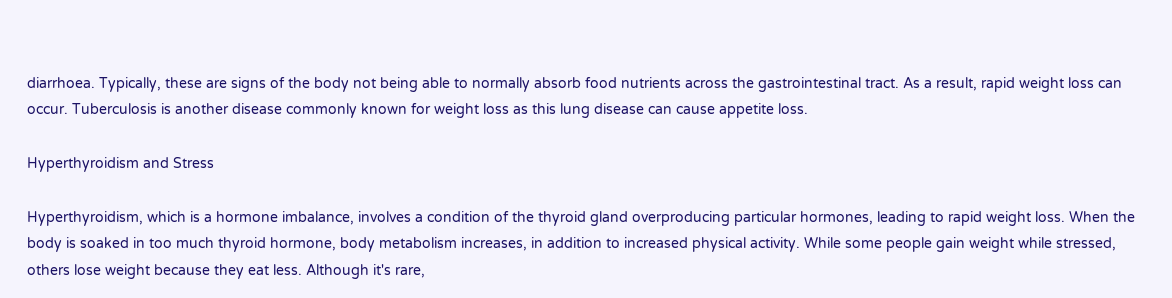diarrhoea. Typically, these are signs of the body not being able to normally absorb food nutrients across the gastrointestinal tract. As a result, rapid weight loss can occur. Tuberculosis is another disease commonly known for weight loss as this lung disease can cause appetite loss.

Hyperthyroidism and Stress

Hyperthyroidism, which is a hormone imbalance, involves a condition of the thyroid gland overproducing particular hormones, leading to rapid weight loss. When the body is soaked in too much thyroid hormone, body metabolism increases, in addition to increased physical activity. While some people gain weight while stressed, others lose weight because they eat less. Although it's rare,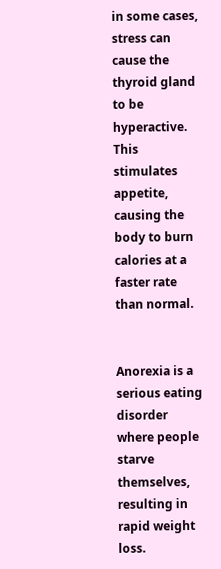in some cases, stress can cause the thyroid gland to be hyperactive. This stimulates appetite, causing the body to burn calories at a faster rate than normal.


Anorexia is a serious eating disorder where people starve themselves, resulting in rapid weight loss.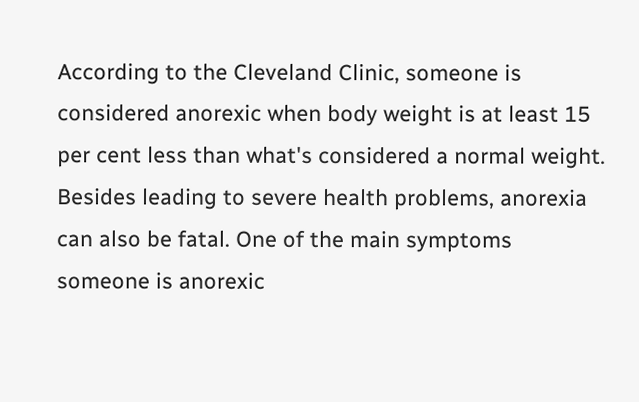According to the Cleveland Clinic, someone is considered anorexic when body weight is at least 15 per cent less than what's considered a normal weight. Besides leading to severe health problems, anorexia can also be fatal. One of the main symptoms someone is anorexic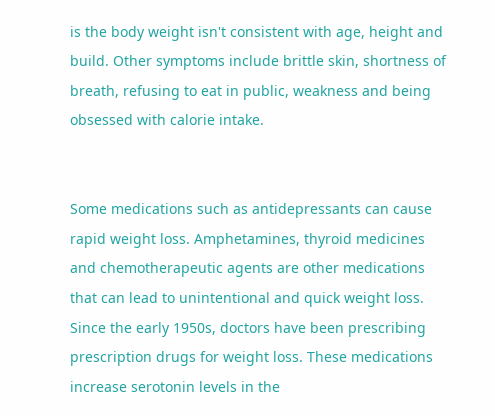is the body weight isn't consistent with age, height and build. Other symptoms include brittle skin, shortness of breath, refusing to eat in public, weakness and being obsessed with calorie intake.


Some medications such as antidepressants can cause rapid weight loss. Amphetamines, thyroid medicines and chemotherapeutic agents are other medications that can lead to unintentional and quick weight loss. Since the early 1950s, doctors have been prescribing prescription drugs for weight loss. These medications increase serotonin levels in the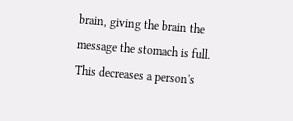brain, giving the brain the message the stomach is full. This decreases a person's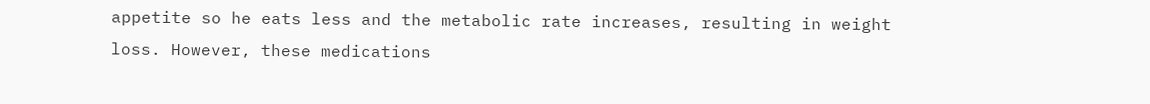appetite so he eats less and the metabolic rate increases, resulting in weight loss. However, these medications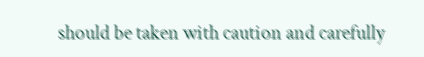should be taken with caution and carefully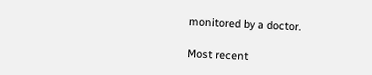monitored by a doctor.

Most recent